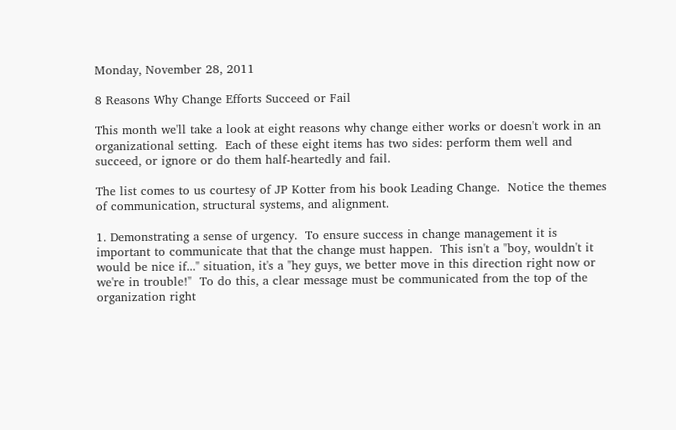Monday, November 28, 2011

8 Reasons Why Change Efforts Succeed or Fail

This month we'll take a look at eight reasons why change either works or doesn't work in an organizational setting.  Each of these eight items has two sides: perform them well and succeed, or ignore or do them half-heartedly and fail.

The list comes to us courtesy of JP Kotter from his book Leading Change.  Notice the themes of communication, structural systems, and alignment.

1. Demonstrating a sense of urgency.  To ensure success in change management it is important to communicate that that the change must happen.  This isn't a "boy, wouldn't it would be nice if..." situation, it's a "hey guys, we better move in this direction right now or we're in trouble!"  To do this, a clear message must be communicated from the top of the organization right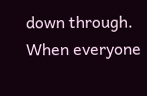down through.  When everyone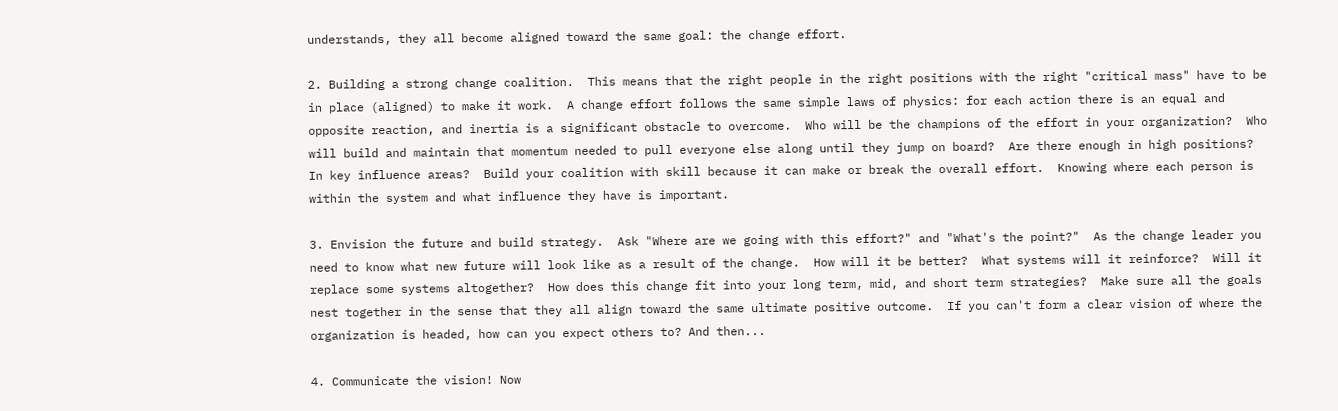understands, they all become aligned toward the same goal: the change effort.

2. Building a strong change coalition.  This means that the right people in the right positions with the right "critical mass" have to be in place (aligned) to make it work.  A change effort follows the same simple laws of physics: for each action there is an equal and opposite reaction, and inertia is a significant obstacle to overcome.  Who will be the champions of the effort in your organization?  Who will build and maintain that momentum needed to pull everyone else along until they jump on board?  Are there enough in high positions?  In key influence areas?  Build your coalition with skill because it can make or break the overall effort.  Knowing where each person is within the system and what influence they have is important.

3. Envision the future and build strategy.  Ask "Where are we going with this effort?" and "What's the point?"  As the change leader you need to know what new future will look like as a result of the change.  How will it be better?  What systems will it reinforce?  Will it replace some systems altogether?  How does this change fit into your long term, mid, and short term strategies?  Make sure all the goals nest together in the sense that they all align toward the same ultimate positive outcome.  If you can't form a clear vision of where the organization is headed, how can you expect others to? And then...

4. Communicate the vision! Now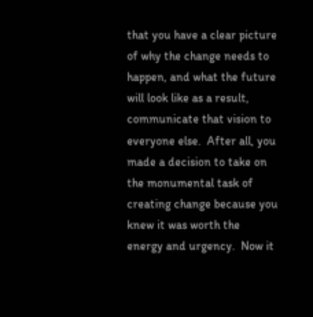that you have a clear picture of why the change needs to happen, and what the future will look like as a result, communicate that vision to everyone else.  After all, you made a decision to take on the monumental task of creating change because you knew it was worth the energy and urgency.  Now it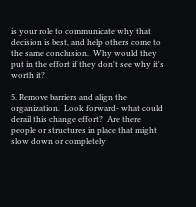is your role to communicate why that decision is best, and help others come to the same conclusion.  Why would they put in the effort if they don't see why it's worth it?

5. Remove barriers and align the organization.  Look forward- what could derail this change effort?  Are there people or structures in place that might slow down or completely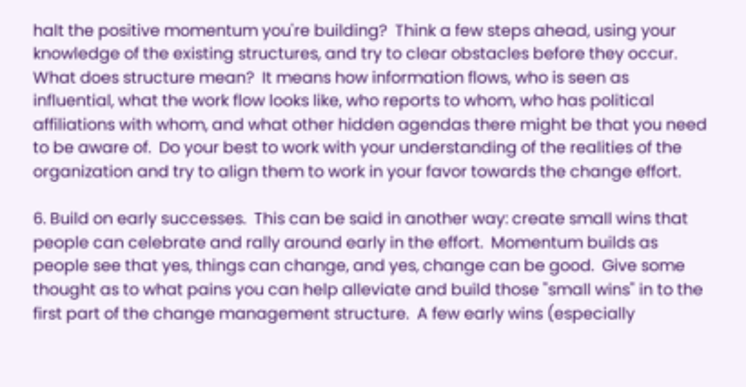halt the positive momentum you're building?  Think a few steps ahead, using your knowledge of the existing structures, and try to clear obstacles before they occur.  What does structure mean?  It means how information flows, who is seen as influential, what the work flow looks like, who reports to whom, who has political affiliations with whom, and what other hidden agendas there might be that you need to be aware of.  Do your best to work with your understanding of the realities of the organization and try to align them to work in your favor towards the change effort.

6. Build on early successes.  This can be said in another way: create small wins that people can celebrate and rally around early in the effort.  Momentum builds as people see that yes, things can change, and yes, change can be good.  Give some thought as to what pains you can help alleviate and build those "small wins" in to the first part of the change management structure.  A few early wins (especially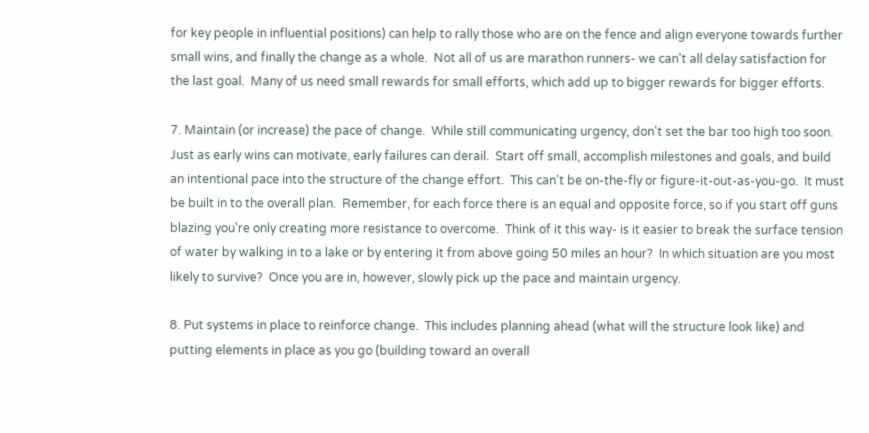for key people in influential positions) can help to rally those who are on the fence and align everyone towards further small wins, and finally the change as a whole.  Not all of us are marathon runners- we can't all delay satisfaction for the last goal.  Many of us need small rewards for small efforts, which add up to bigger rewards for bigger efforts.

7. Maintain (or increase) the pace of change.  While still communicating urgency, don't set the bar too high too soon.  Just as early wins can motivate, early failures can derail.  Start off small, accomplish milestones and goals, and build an intentional pace into the structure of the change effort.  This can't be on-the-fly or figure-it-out-as-you-go.  It must be built in to the overall plan.  Remember, for each force there is an equal and opposite force, so if you start off guns blazing you're only creating more resistance to overcome.  Think of it this way- is it easier to break the surface tension of water by walking in to a lake or by entering it from above going 50 miles an hour?  In which situation are you most likely to survive?  Once you are in, however, slowly pick up the pace and maintain urgency.

8. Put systems in place to reinforce change.  This includes planning ahead (what will the structure look like) and putting elements in place as you go (building toward an overall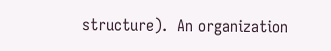structure).  An organization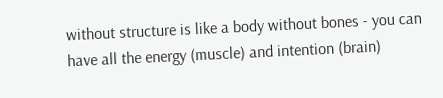without structure is like a body without bones - you can have all the energy (muscle) and intention (brain)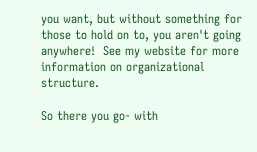you want, but without something for those to hold on to, you aren't going anywhere!  See my website for more information on organizational structure.

So there you go- with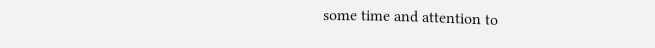some time and attention to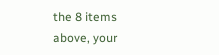the 8 items above, your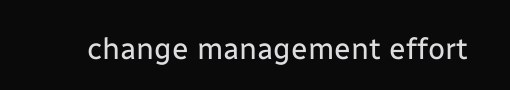change management effort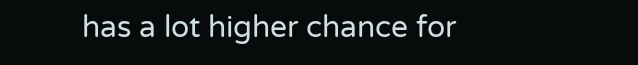has a lot higher chance for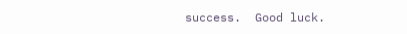success.  Good luck.